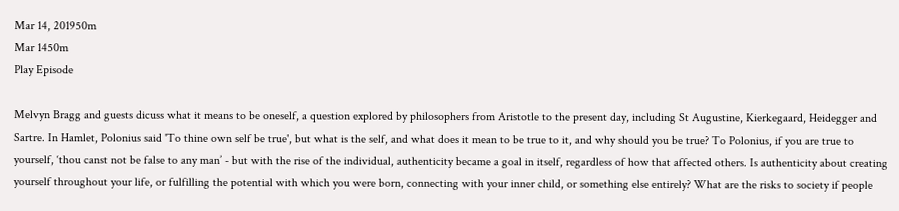Mar 14, 201950m
Mar 1450m
Play Episode

Melvyn Bragg and guests dicuss what it means to be oneself, a question explored by philosophers from Aristotle to the present day, including St Augustine, Kierkegaard, Heidegger and Sartre. In Hamlet, Polonius said 'To thine own self be true', but what is the self, and what does it mean to be true to it, and why should you be true? To Polonius, if you are true to yourself, ‘thou canst not be false to any man’ - but with the rise of the individual, authenticity became a goal in itself, regardless of how that affected others. Is authenticity about creating yourself throughout your life, or fulfilling the potential with which you were born, connecting with your inner child, or something else entirely? What are the risks to society if people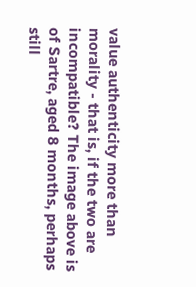value authenticity more than morality - that is, if the two are incompatible? The image above is of Sartre, aged 8 months, perhaps still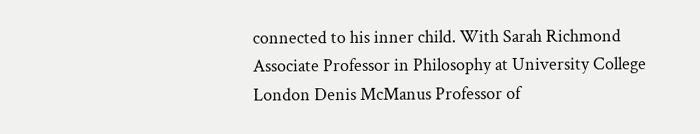connected to his inner child. With Sarah Richmond Associate Professor in Philosophy at University College London Denis McManus Professor of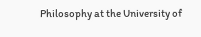Philosophy at the University of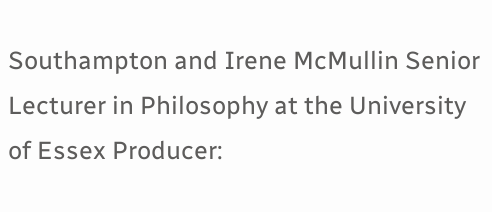Southampton and Irene McMullin Senior Lecturer in Philosophy at the University of Essex Producer: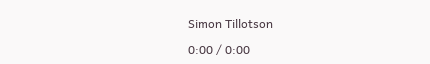Simon Tillotson

0:00 / 0:00